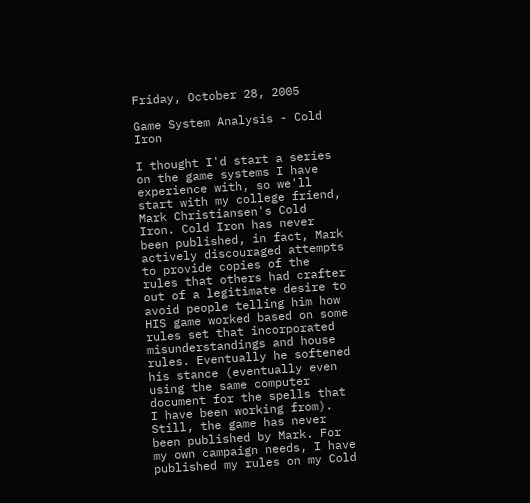Friday, October 28, 2005

Game System Analysis - Cold Iron

I thought I'd start a series on the game systems I have experience with, so we'll start with my college friend, Mark Christiansen's Cold Iron. Cold Iron has never been published, in fact, Mark actively discouraged attempts to provide copies of the rules that others had crafter out of a legitimate desire to avoid people telling him how HIS game worked based on some rules set that incorporated misunderstandings and house rules. Eventually he softened his stance (eventually even using the same computer document for the spells that I have been working from). Still, the game has never been published by Mark. For my own campaign needs, I have published my rules on my Cold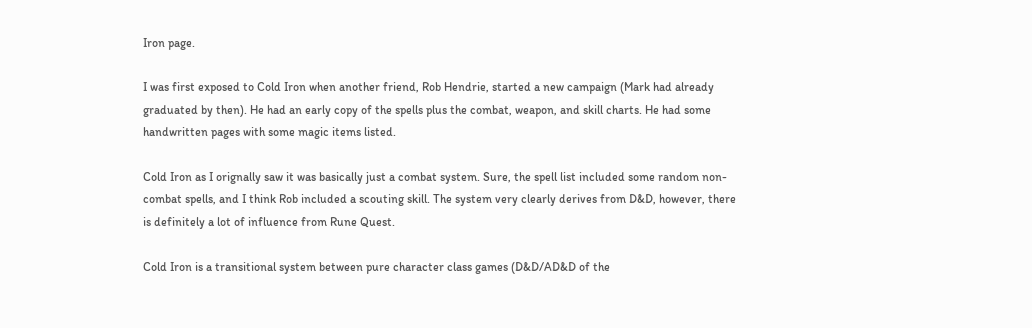Iron page.

I was first exposed to Cold Iron when another friend, Rob Hendrie, started a new campaign (Mark had already graduated by then). He had an early copy of the spells plus the combat, weapon, and skill charts. He had some handwritten pages with some magic items listed.

Cold Iron as I orignally saw it was basically just a combat system. Sure, the spell list included some random non-combat spells, and I think Rob included a scouting skill. The system very clearly derives from D&D, however, there is definitely a lot of influence from Rune Quest.

Cold Iron is a transitional system between pure character class games (D&D/AD&D of the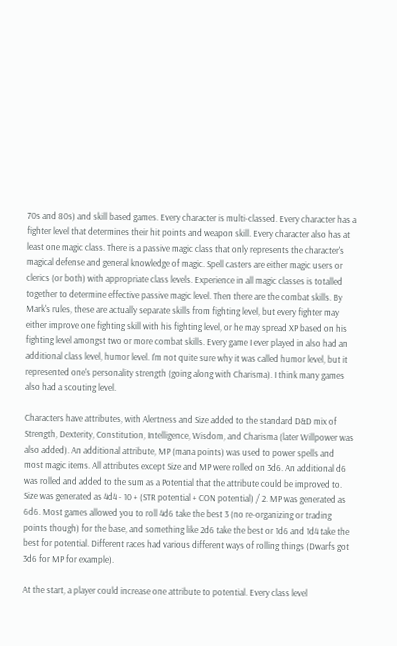70s and 80s) and skill based games. Every character is multi-classed. Every character has a fighter level that determines their hit points and weapon skill. Every character also has at least one magic class. There is a passive magic class that only represents the character's magical defense and general knowledge of magic. Spell casters are either magic users or clerics (or both) with appropriate class levels. Experience in all magic classes is totalled together to determine effective passive magic level. Then there are the combat skills. By Mark's rules, these are actually separate skills from fighting level, but every fighter may either improve one fighting skill with his fighting level, or he may spread XP based on his fighting level amongst two or more combat skills. Every game I ever played in also had an additional class level, humor level. I'm not quite sure why it was called humor level, but it represented one's personality strength (going along with Charisma). I think many games also had a scouting level.

Characters have attributes, with Alertness and Size added to the standard D&D mix of Strength, Dexterity, Constitution, Intelligence, Wisdom, and Charisma (later Willpower was also added). An additional attribute, MP (mana points) was used to power spells and most magic items. All attributes except Size and MP were rolled on 3d6. An additional d6 was rolled and added to the sum as a Potential that the attribute could be improved to. Size was generated as 4d4 - 10 + (STR potential + CON potential) / 2. MP was generated as 6d6. Most games allowed you to roll 4d6 take the best 3 (no re-organizing or trading points though) for the base, and something like 2d6 take the best or 1d6 and 1d4 take the best for potential. Different races had various different ways of rolling things (Dwarfs got 3d6 for MP for example).

At the start, a player could increase one attribute to potential. Every class level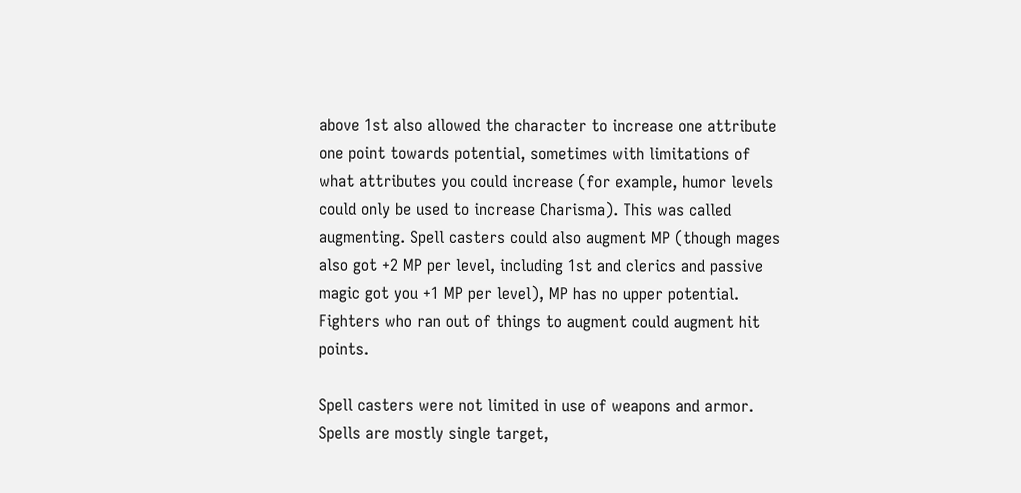above 1st also allowed the character to increase one attribute one point towards potential, sometimes with limitations of what attributes you could increase (for example, humor levels could only be used to increase Charisma). This was called augmenting. Spell casters could also augment MP (though mages also got +2 MP per level, including 1st and clerics and passive magic got you +1 MP per level), MP has no upper potential. Fighters who ran out of things to augment could augment hit points.

Spell casters were not limited in use of weapons and armor. Spells are mostly single target,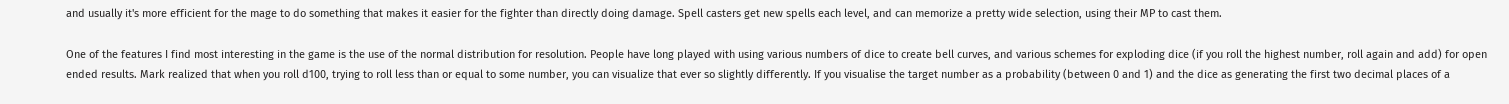and usually it's more efficient for the mage to do something that makes it easier for the fighter than directly doing damage. Spell casters get new spells each level, and can memorize a pretty wide selection, using their MP to cast them.

One of the features I find most interesting in the game is the use of the normal distribution for resolution. People have long played with using various numbers of dice to create bell curves, and various schemes for exploding dice (if you roll the highest number, roll again and add) for open ended results. Mark realized that when you roll d100, trying to roll less than or equal to some number, you can visualize that ever so slightly differently. If you visualise the target number as a probability (between 0 and 1) and the dice as generating the first two decimal places of a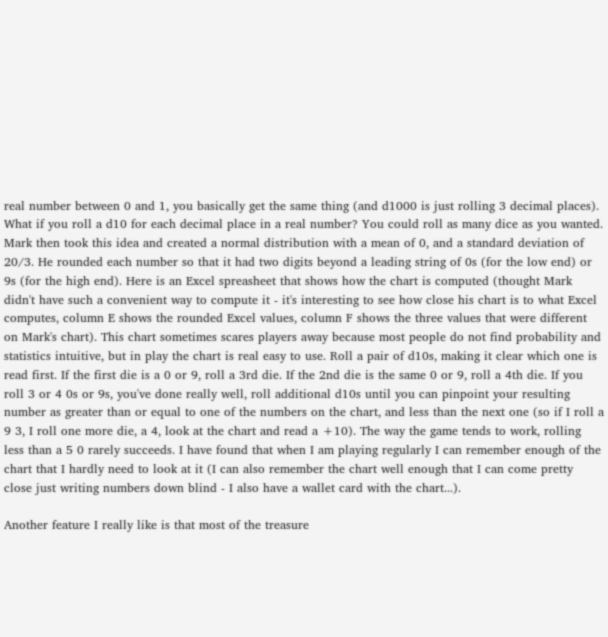real number between 0 and 1, you basically get the same thing (and d1000 is just rolling 3 decimal places). What if you roll a d10 for each decimal place in a real number? You could roll as many dice as you wanted. Mark then took this idea and created a normal distribution with a mean of 0, and a standard deviation of 20/3. He rounded each number so that it had two digits beyond a leading string of 0s (for the low end) or 9s (for the high end). Here is an Excel spreasheet that shows how the chart is computed (thought Mark didn't have such a convenient way to compute it - it's interesting to see how close his chart is to what Excel computes, column E shows the rounded Excel values, column F shows the three values that were different on Mark's chart). This chart sometimes scares players away because most people do not find probability and statistics intuitive, but in play the chart is real easy to use. Roll a pair of d10s, making it clear which one is read first. If the first die is a 0 or 9, roll a 3rd die. If the 2nd die is the same 0 or 9, roll a 4th die. If you roll 3 or 4 0s or 9s, you've done really well, roll additional d10s until you can pinpoint your resulting number as greater than or equal to one of the numbers on the chart, and less than the next one (so if I roll a 9 3, I roll one more die, a 4, look at the chart and read a +10). The way the game tends to work, rolling less than a 5 0 rarely succeeds. I have found that when I am playing regularly I can remember enough of the chart that I hardly need to look at it (I can also remember the chart well enough that I can come pretty close just writing numbers down blind - I also have a wallet card with the chart...).

Another feature I really like is that most of the treasure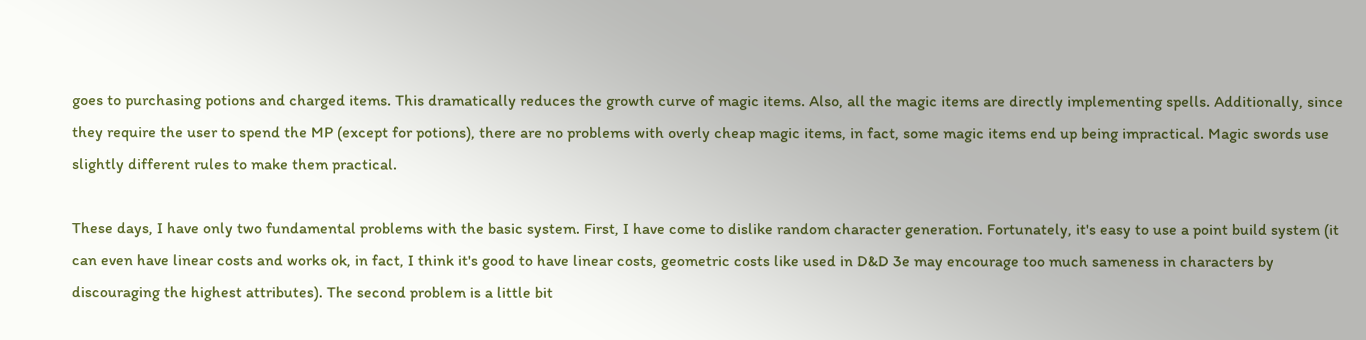goes to purchasing potions and charged items. This dramatically reduces the growth curve of magic items. Also, all the magic items are directly implementing spells. Additionally, since they require the user to spend the MP (except for potions), there are no problems with overly cheap magic items, in fact, some magic items end up being impractical. Magic swords use slightly different rules to make them practical.

These days, I have only two fundamental problems with the basic system. First, I have come to dislike random character generation. Fortunately, it's easy to use a point build system (it can even have linear costs and works ok, in fact, I think it's good to have linear costs, geometric costs like used in D&D 3e may encourage too much sameness in characters by discouraging the highest attributes). The second problem is a little bit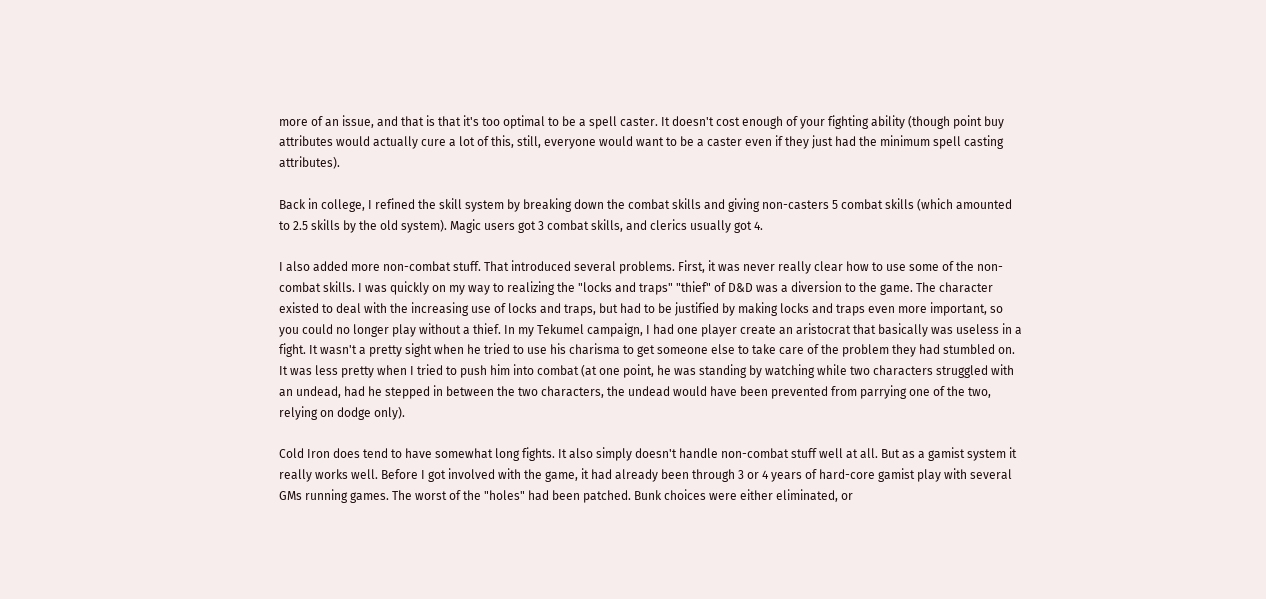more of an issue, and that is that it's too optimal to be a spell caster. It doesn't cost enough of your fighting ability (though point buy attributes would actually cure a lot of this, still, everyone would want to be a caster even if they just had the minimum spell casting attributes).

Back in college, I refined the skill system by breaking down the combat skills and giving non-casters 5 combat skills (which amounted to 2.5 skills by the old system). Magic users got 3 combat skills, and clerics usually got 4.

I also added more non-combat stuff. That introduced several problems. First, it was never really clear how to use some of the non-combat skills. I was quickly on my way to realizing the "locks and traps" "thief" of D&D was a diversion to the game. The character existed to deal with the increasing use of locks and traps, but had to be justified by making locks and traps even more important, so you could no longer play without a thief. In my Tekumel campaign, I had one player create an aristocrat that basically was useless in a fight. It wasn't a pretty sight when he tried to use his charisma to get someone else to take care of the problem they had stumbled on. It was less pretty when I tried to push him into combat (at one point, he was standing by watching while two characters struggled with an undead, had he stepped in between the two characters, the undead would have been prevented from parrying one of the two, relying on dodge only).

Cold Iron does tend to have somewhat long fights. It also simply doesn't handle non-combat stuff well at all. But as a gamist system it really works well. Before I got involved with the game, it had already been through 3 or 4 years of hard-core gamist play with several GMs running games. The worst of the "holes" had been patched. Bunk choices were either eliminated, or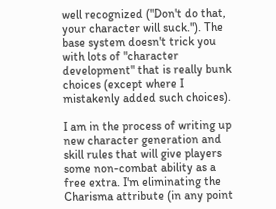well recognized ("Don't do that, your character will suck."). The base system doesn't trick you with lots of "character development" that is really bunk choices (except where I mistakenly added such choices).

I am in the process of writing up new character generation and skill rules that will give players some non-combat ability as a free extra. I'm eliminating the Charisma attribute (in any point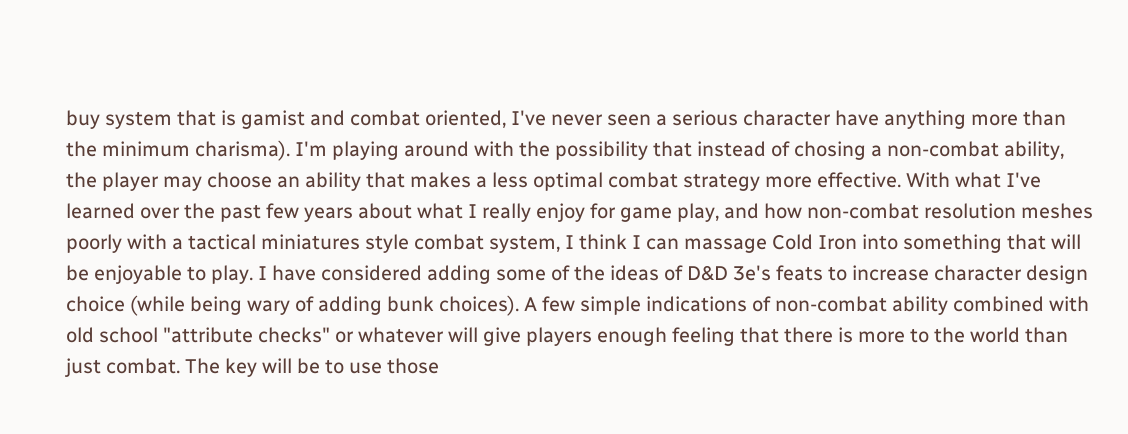buy system that is gamist and combat oriented, I've never seen a serious character have anything more than the minimum charisma). I'm playing around with the possibility that instead of chosing a non-combat ability, the player may choose an ability that makes a less optimal combat strategy more effective. With what I've learned over the past few years about what I really enjoy for game play, and how non-combat resolution meshes poorly with a tactical miniatures style combat system, I think I can massage Cold Iron into something that will be enjoyable to play. I have considered adding some of the ideas of D&D 3e's feats to increase character design choice (while being wary of adding bunk choices). A few simple indications of non-combat ability combined with old school "attribute checks" or whatever will give players enough feeling that there is more to the world than just combat. The key will be to use those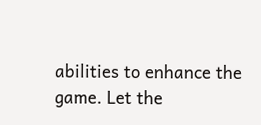abilities to enhance the game. Let the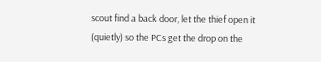scout find a back door, let the thief open it (quietly) so the PCs get the drop on the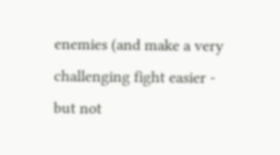enemies (and make a very challenging fight easier - but not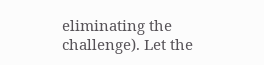eliminating the challenge). Let the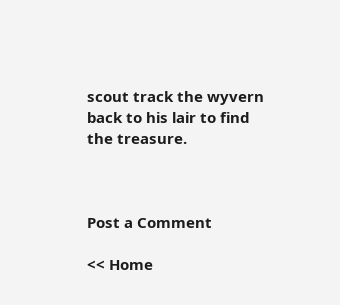scout track the wyvern back to his lair to find the treasure.



Post a Comment

<< Home